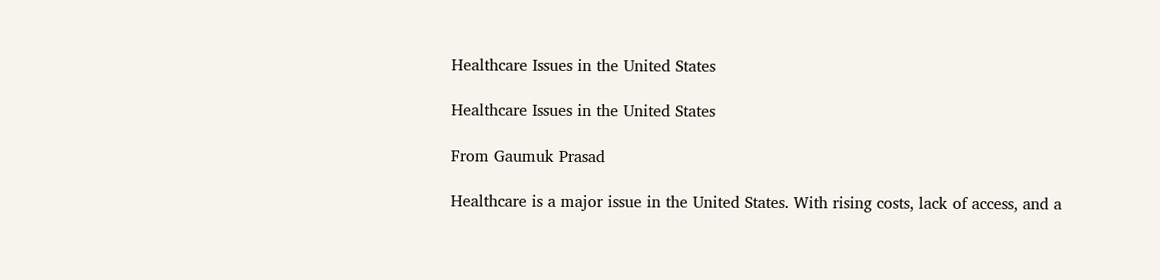Healthcare Issues in the United States

Healthcare Issues in the United States

From Gaumuk Prasad

Healthcare is a major issue in the United States. With rising costs, lack of access, and a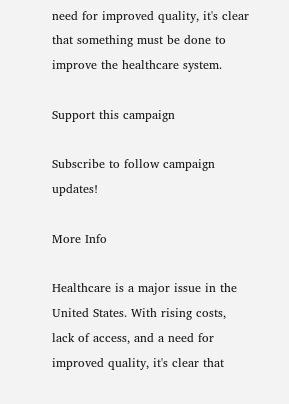need for improved quality, it's clear that something must be done to improve the healthcare system.

Support this campaign

Subscribe to follow campaign updates!

More Info

Healthcare is a major issue in the United States. With rising costs, lack of access, and a need for improved quality, it's clear that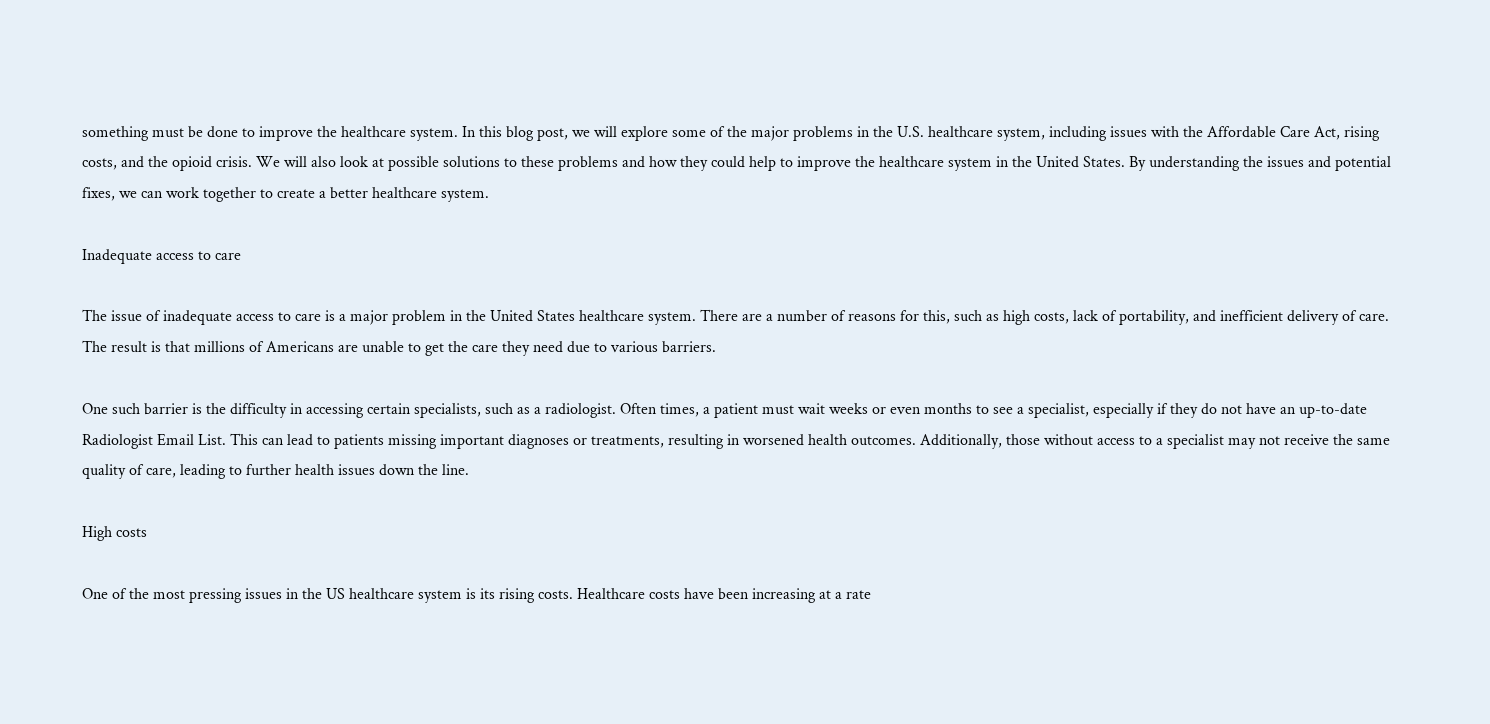something must be done to improve the healthcare system. In this blog post, we will explore some of the major problems in the U.S. healthcare system, including issues with the Affordable Care Act, rising costs, and the opioid crisis. We will also look at possible solutions to these problems and how they could help to improve the healthcare system in the United States. By understanding the issues and potential fixes, we can work together to create a better healthcare system.

Inadequate access to care

The issue of inadequate access to care is a major problem in the United States healthcare system. There are a number of reasons for this, such as high costs, lack of portability, and inefficient delivery of care. The result is that millions of Americans are unable to get the care they need due to various barriers.

One such barrier is the difficulty in accessing certain specialists, such as a radiologist. Often times, a patient must wait weeks or even months to see a specialist, especially if they do not have an up-to-date Radiologist Email List. This can lead to patients missing important diagnoses or treatments, resulting in worsened health outcomes. Additionally, those without access to a specialist may not receive the same quality of care, leading to further health issues down the line.

High costs

One of the most pressing issues in the US healthcare system is its rising costs. Healthcare costs have been increasing at a rate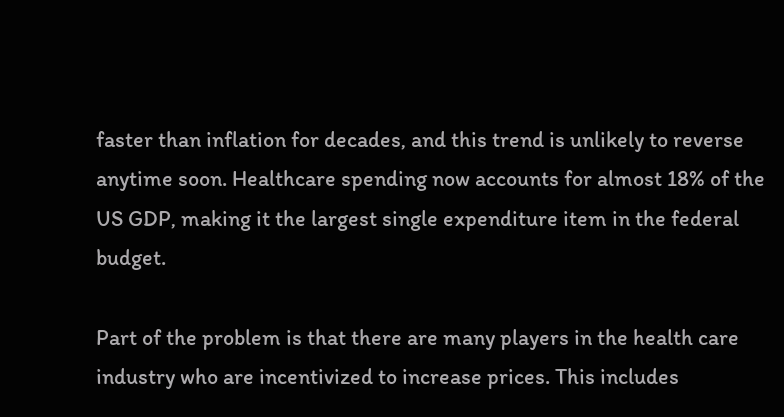faster than inflation for decades, and this trend is unlikely to reverse anytime soon. Healthcare spending now accounts for almost 18% of the US GDP, making it the largest single expenditure item in the federal budget.

Part of the problem is that there are many players in the health care industry who are incentivized to increase prices. This includes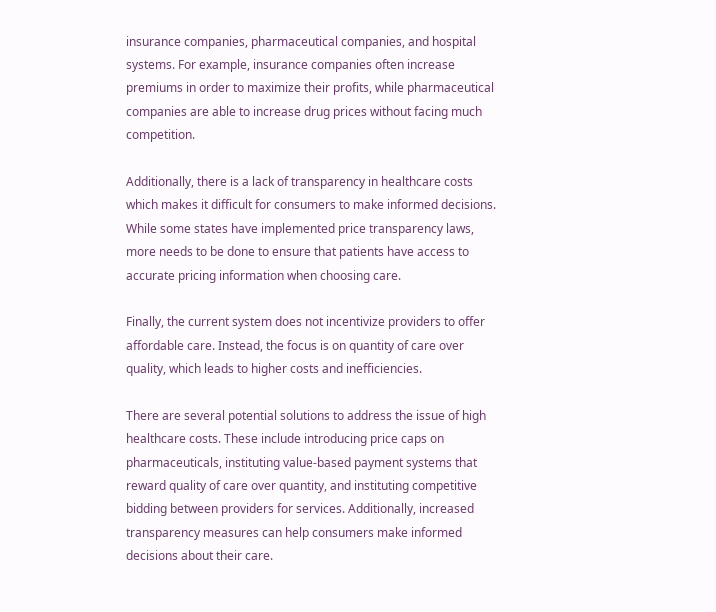insurance companies, pharmaceutical companies, and hospital systems. For example, insurance companies often increase premiums in order to maximize their profits, while pharmaceutical companies are able to increase drug prices without facing much competition.

Additionally, there is a lack of transparency in healthcare costs which makes it difficult for consumers to make informed decisions. While some states have implemented price transparency laws, more needs to be done to ensure that patients have access to accurate pricing information when choosing care.

Finally, the current system does not incentivize providers to offer affordable care. Instead, the focus is on quantity of care over quality, which leads to higher costs and inefficiencies.

There are several potential solutions to address the issue of high healthcare costs. These include introducing price caps on pharmaceuticals, instituting value-based payment systems that reward quality of care over quantity, and instituting competitive bidding between providers for services. Additionally, increased transparency measures can help consumers make informed decisions about their care.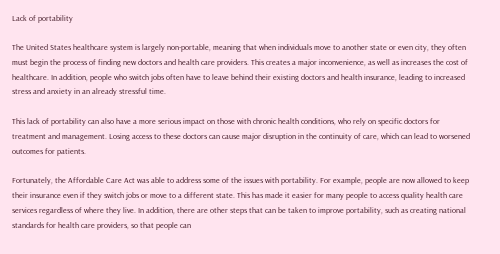Lack of portability

The United States healthcare system is largely non-portable, meaning that when individuals move to another state or even city, they often must begin the process of finding new doctors and health care providers. This creates a major inconvenience, as well as increases the cost of healthcare. In addition, people who switch jobs often have to leave behind their existing doctors and health insurance, leading to increased stress and anxiety in an already stressful time.

This lack of portability can also have a more serious impact on those with chronic health conditions, who rely on specific doctors for treatment and management. Losing access to these doctors can cause major disruption in the continuity of care, which can lead to worsened outcomes for patients.

Fortunately, the Affordable Care Act was able to address some of the issues with portability. For example, people are now allowed to keep their insurance even if they switch jobs or move to a different state. This has made it easier for many people to access quality health care services regardless of where they live. In addition, there are other steps that can be taken to improve portability, such as creating national standards for health care providers, so that people can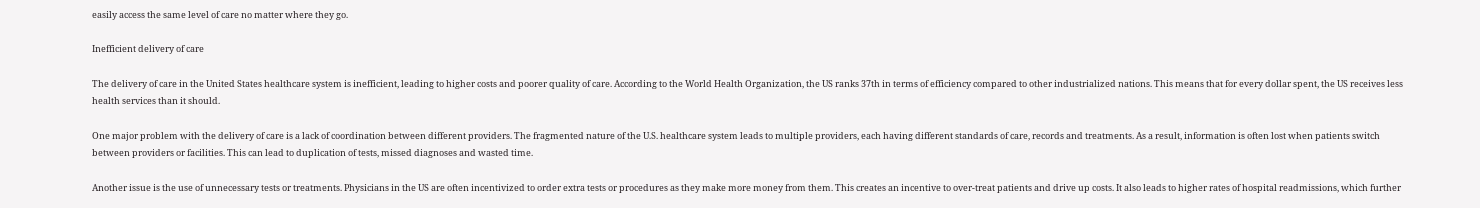easily access the same level of care no matter where they go.

Inefficient delivery of care

The delivery of care in the United States healthcare system is inefficient, leading to higher costs and poorer quality of care. According to the World Health Organization, the US ranks 37th in terms of efficiency compared to other industrialized nations. This means that for every dollar spent, the US receives less health services than it should.

One major problem with the delivery of care is a lack of coordination between different providers. The fragmented nature of the U.S. healthcare system leads to multiple providers, each having different standards of care, records and treatments. As a result, information is often lost when patients switch between providers or facilities. This can lead to duplication of tests, missed diagnoses and wasted time.

Another issue is the use of unnecessary tests or treatments. Physicians in the US are often incentivized to order extra tests or procedures as they make more money from them. This creates an incentive to over-treat patients and drive up costs. It also leads to higher rates of hospital readmissions, which further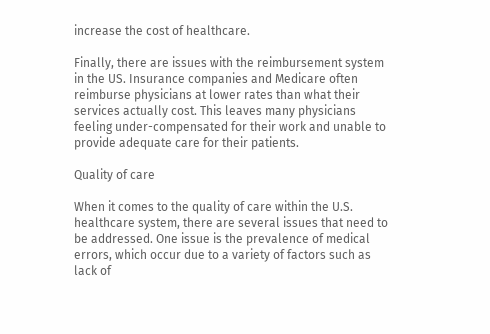increase the cost of healthcare.

Finally, there are issues with the reimbursement system in the US. Insurance companies and Medicare often reimburse physicians at lower rates than what their services actually cost. This leaves many physicians feeling under-compensated for their work and unable to provide adequate care for their patients.

Quality of care

When it comes to the quality of care within the U.S. healthcare system, there are several issues that need to be addressed. One issue is the prevalence of medical errors, which occur due to a variety of factors such as lack of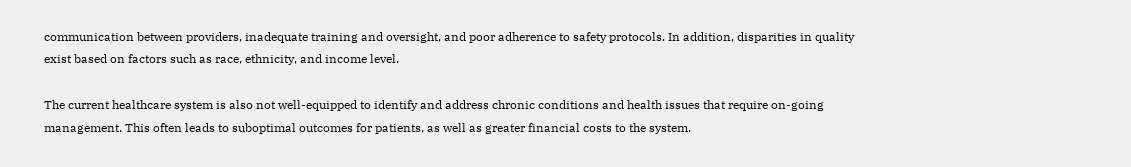communication between providers, inadequate training and oversight, and poor adherence to safety protocols. In addition, disparities in quality exist based on factors such as race, ethnicity, and income level.

The current healthcare system is also not well-equipped to identify and address chronic conditions and health issues that require on-going management. This often leads to suboptimal outcomes for patients, as well as greater financial costs to the system.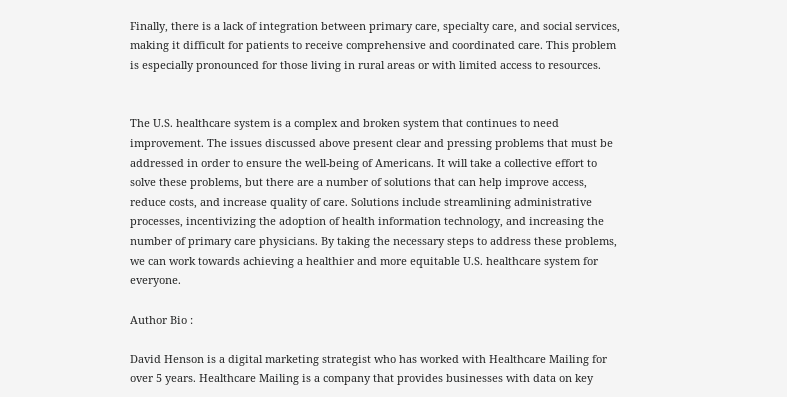Finally, there is a lack of integration between primary care, specialty care, and social services, making it difficult for patients to receive comprehensive and coordinated care. This problem is especially pronounced for those living in rural areas or with limited access to resources.


The U.S. healthcare system is a complex and broken system that continues to need improvement. The issues discussed above present clear and pressing problems that must be addressed in order to ensure the well-being of Americans. It will take a collective effort to solve these problems, but there are a number of solutions that can help improve access, reduce costs, and increase quality of care. Solutions include streamlining administrative processes, incentivizing the adoption of health information technology, and increasing the number of primary care physicians. By taking the necessary steps to address these problems, we can work towards achieving a healthier and more equitable U.S. healthcare system for everyone.

Author Bio :

David Henson is a digital marketing strategist who has worked with Healthcare Mailing for over 5 years. Healthcare Mailing is a company that provides businesses with data on key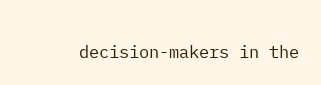decision-makers in the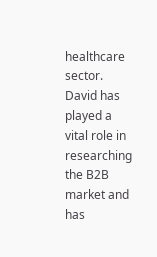healthcare sector. David has played a vital role in researching the B2B market and has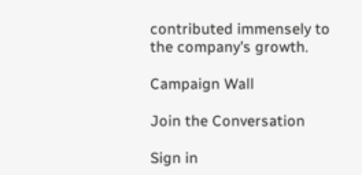contributed immensely to the company's growth.

Campaign Wall

Join the Conversation

Sign in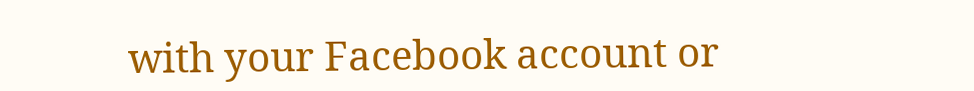with your Facebook account or